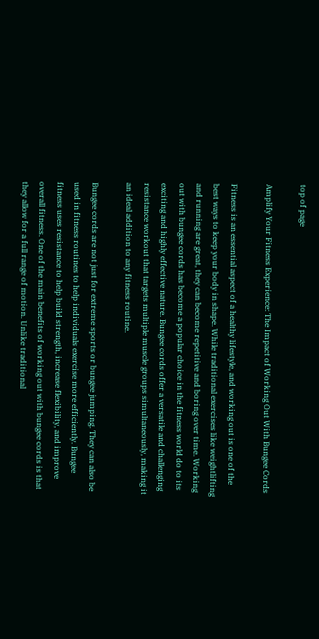top of page

Amplify Your Fitness Experience: The Impact of Working Out With Bungee Cords

Fitness is an essential aspect of a healthy lifestyle, and working out is one of the best ways to keep your body in shape. While traditional exercises like weightlifting and running are great, they can become repetitive and boring over time. Working out with bungee cords has become a popular choice in the fitness world do to its exciting and highly effective nature. Bungee cords offer a versatile and challenging resistance workout that targets multiple muscle groups simultaneously, making it an ideal addition to any fitness routine.

Bungee cords are not just for extreme sports or bungee jumping. They can also be used in fitness routines to help individuals exercise more efficiently. Bungee fitness uses resistance to help build strength, increase flexibility, and improve overall fitness. One of the main benefits of working out with bungee cords is that they allow for a full range of motion. Unlike traditional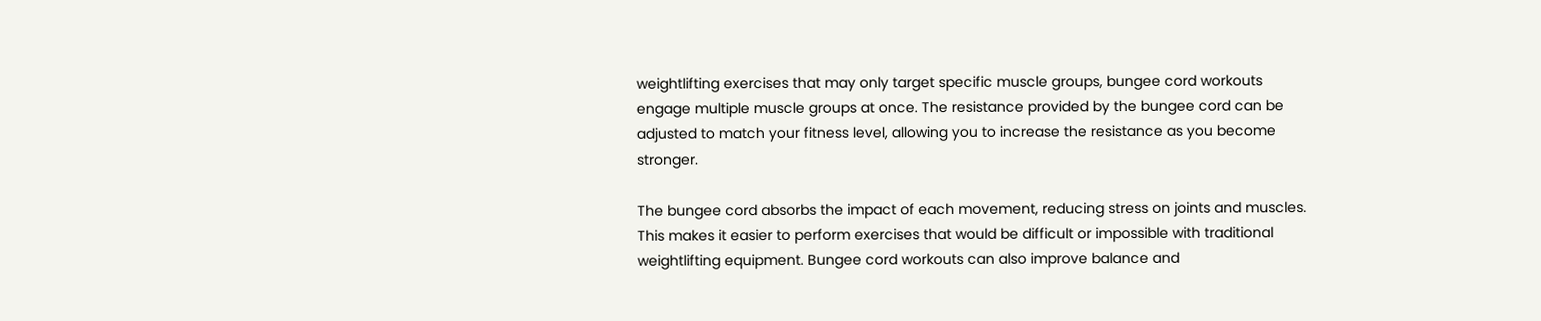weightlifting exercises that may only target specific muscle groups, bungee cord workouts engage multiple muscle groups at once. The resistance provided by the bungee cord can be adjusted to match your fitness level, allowing you to increase the resistance as you become stronger.

The bungee cord absorbs the impact of each movement, reducing stress on joints and muscles. This makes it easier to perform exercises that would be difficult or impossible with traditional weightlifting equipment. Bungee cord workouts can also improve balance and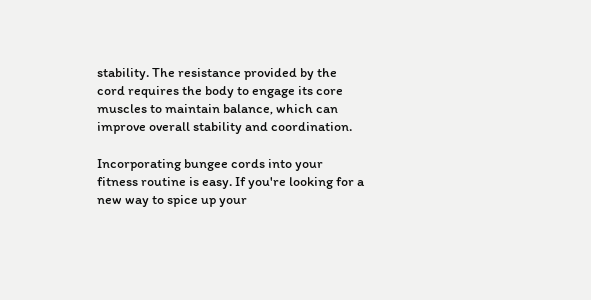stability. The resistance provided by the cord requires the body to engage its core muscles to maintain balance, which can improve overall stability and coordination.

Incorporating bungee cords into your fitness routine is easy. If you're looking for a new way to spice up your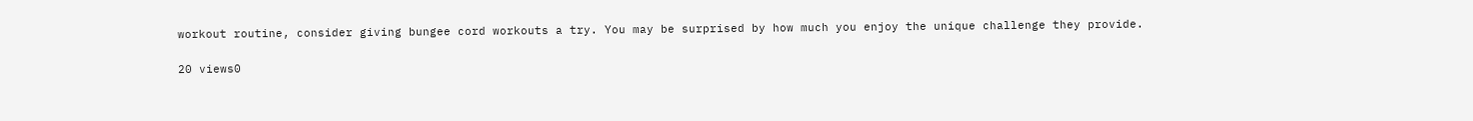workout routine, consider giving bungee cord workouts a try. You may be surprised by how much you enjoy the unique challenge they provide.

20 views0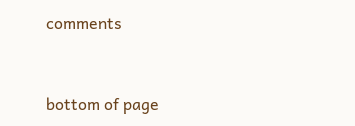comments


bottom of page